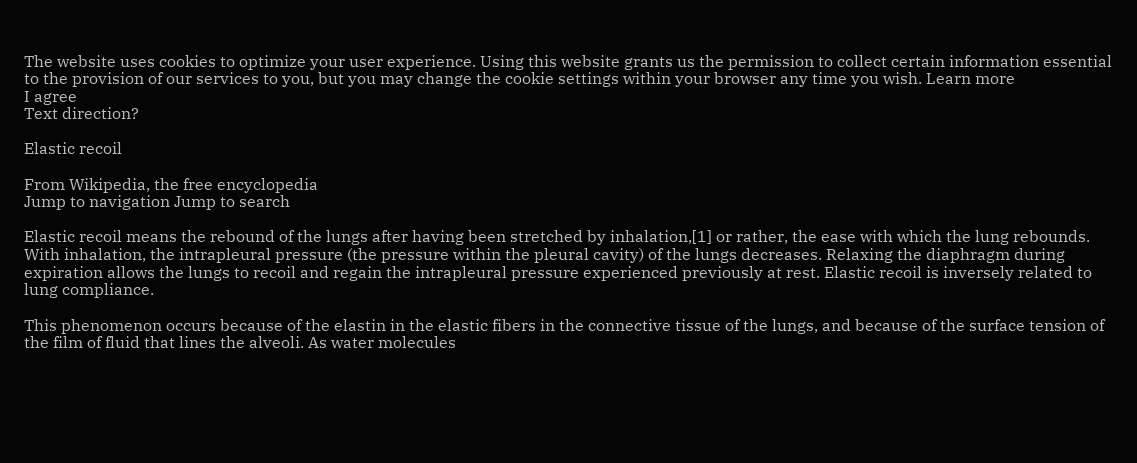The website uses cookies to optimize your user experience. Using this website grants us the permission to collect certain information essential to the provision of our services to you, but you may change the cookie settings within your browser any time you wish. Learn more
I agree
Text direction?

Elastic recoil

From Wikipedia, the free encyclopedia
Jump to navigation Jump to search

Elastic recoil means the rebound of the lungs after having been stretched by inhalation,[1] or rather, the ease with which the lung rebounds. With inhalation, the intrapleural pressure (the pressure within the pleural cavity) of the lungs decreases. Relaxing the diaphragm during expiration allows the lungs to recoil and regain the intrapleural pressure experienced previously at rest. Elastic recoil is inversely related to lung compliance.

This phenomenon occurs because of the elastin in the elastic fibers in the connective tissue of the lungs, and because of the surface tension of the film of fluid that lines the alveoli. As water molecules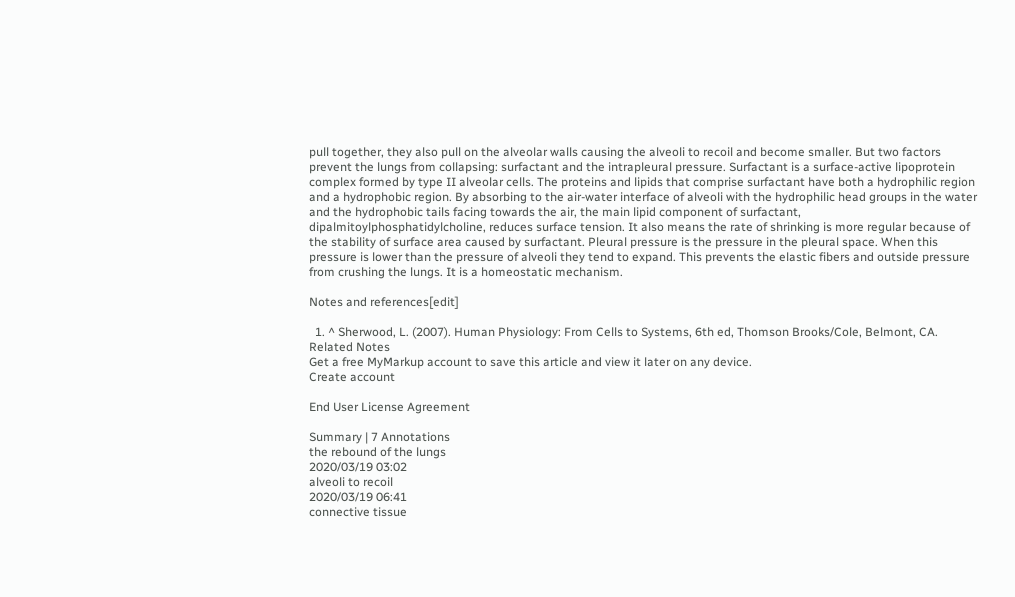pull together, they also pull on the alveolar walls causing the alveoli to recoil and become smaller. But two factors prevent the lungs from collapsing: surfactant and the intrapleural pressure. Surfactant is a surface-active lipoprotein complex formed by type II alveolar cells. The proteins and lipids that comprise surfactant have both a hydrophilic region and a hydrophobic region. By absorbing to the air-water interface of alveoli with the hydrophilic head groups in the water and the hydrophobic tails facing towards the air, the main lipid component of surfactant, dipalmitoylphosphatidylcholine, reduces surface tension. It also means the rate of shrinking is more regular because of the stability of surface area caused by surfactant. Pleural pressure is the pressure in the pleural space. When this pressure is lower than the pressure of alveoli they tend to expand. This prevents the elastic fibers and outside pressure from crushing the lungs. It is a homeostatic mechanism.

Notes and references[edit]

  1. ^ Sherwood, L. (2007). Human Physiology: From Cells to Systems, 6th ed, Thomson Brooks/Cole, Belmont, CA.
Related Notes
Get a free MyMarkup account to save this article and view it later on any device.
Create account

End User License Agreement

Summary | 7 Annotations
the rebound of the lungs
2020/03/19 03:02
alveoli to recoil
2020/03/19 06:41
connective tissue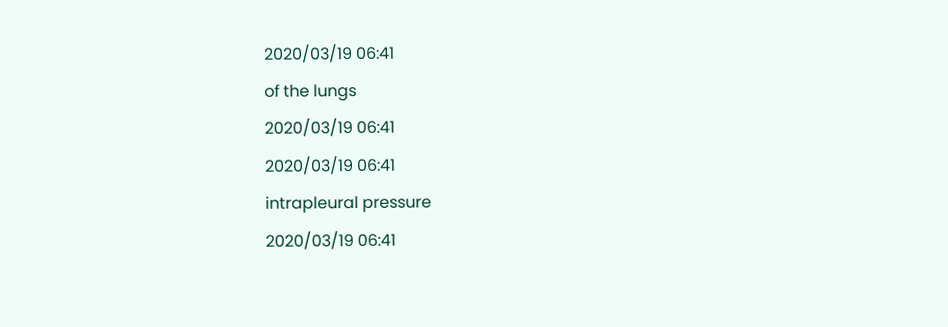2020/03/19 06:41
of the lungs
2020/03/19 06:41
2020/03/19 06:41
intrapleural pressure
2020/03/19 06:41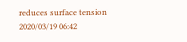reduces surface tension
2020/03/19 06:42